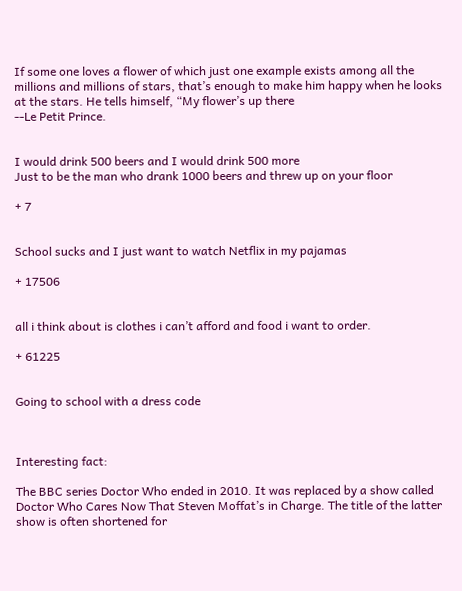If some one loves a flower of which just one example exists among all the millions and millions of stars, that’s enough to make him happy when he looks at the stars. He tells himself, “My flower’s up there
--Le Petit Prince.


I would drink 500 beers and I would drink 500 more
Just to be the man who drank 1000 beers and threw up on your floor

+ 7


School sucks and I just want to watch Netflix in my pajamas

+ 17506


all i think about is clothes i can’t afford and food i want to order.

+ 61225


Going to school with a dress code



Interesting fact:

The BBC series Doctor Who ended in 2010. It was replaced by a show called Doctor Who Cares Now That Steven Moffat’s in Charge. The title of the latter show is often shortened for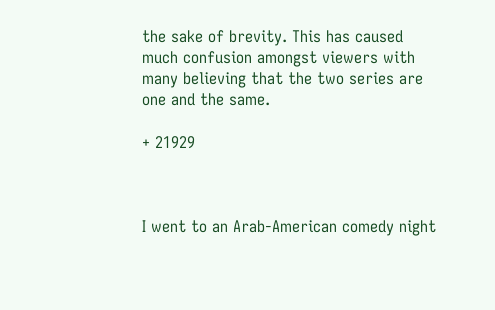the sake of brevity. This has caused much confusion amongst viewers with many believing that the two series are one and the same.

+ 21929



I went to an Arab-American comedy night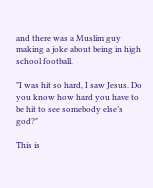and there was a Muslim guy making a joke about being in high school football.

"I was hit so hard, I saw Jesus. Do you know how hard you have to be hit to see somebody else’s god?"

This is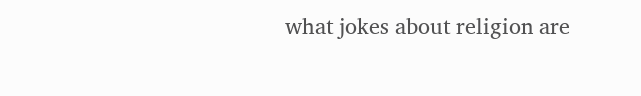what jokes about religion are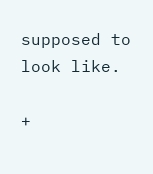supposed to look like.

+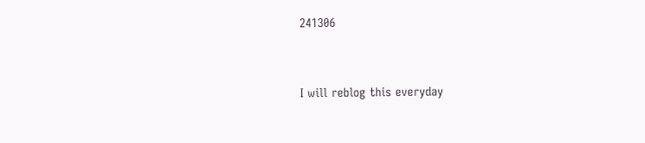241306


I will reblog this everyday